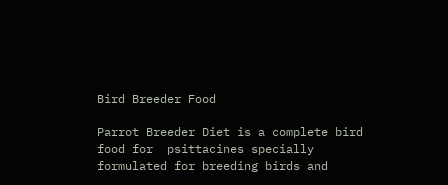Bird Breeder Food

Parrot Breeder Diet is a complete bird food for  psittacines specially formulated for breeding birds and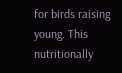for birds raising young. This nutritionally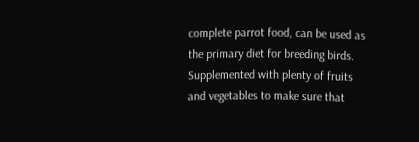complete parrot food, can be used as the primary diet for breeding birds.  Supplemented with plenty of fruits and vegetables to make sure that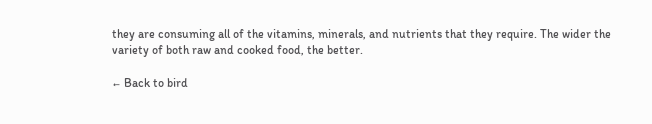they are consuming all of the vitamins, minerals, and nutrients that they require. The wider the variety of both raw and cooked food, the better.

← Back to bird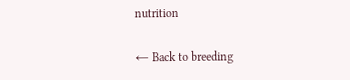nutrition

← Back to breeding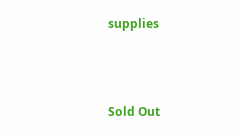supplies



Sold Out